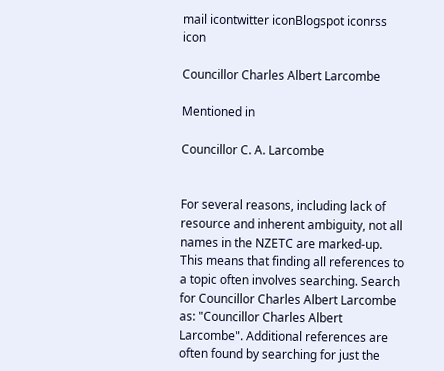mail icontwitter iconBlogspot iconrss icon

Councillor Charles Albert Larcombe

Mentioned in

Councillor C. A. Larcombe


For several reasons, including lack of resource and inherent ambiguity, not all names in the NZETC are marked-up. This means that finding all references to a topic often involves searching. Search for Councillor Charles Albert Larcombe as: "Councillor Charles Albert Larcombe". Additional references are often found by searching for just the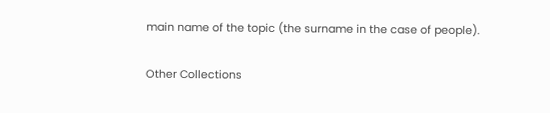main name of the topic (the surname in the case of people).

Other Collections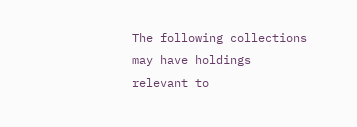The following collections may have holdings relevant to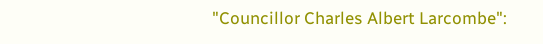"Councillor Charles Albert Larcombe":